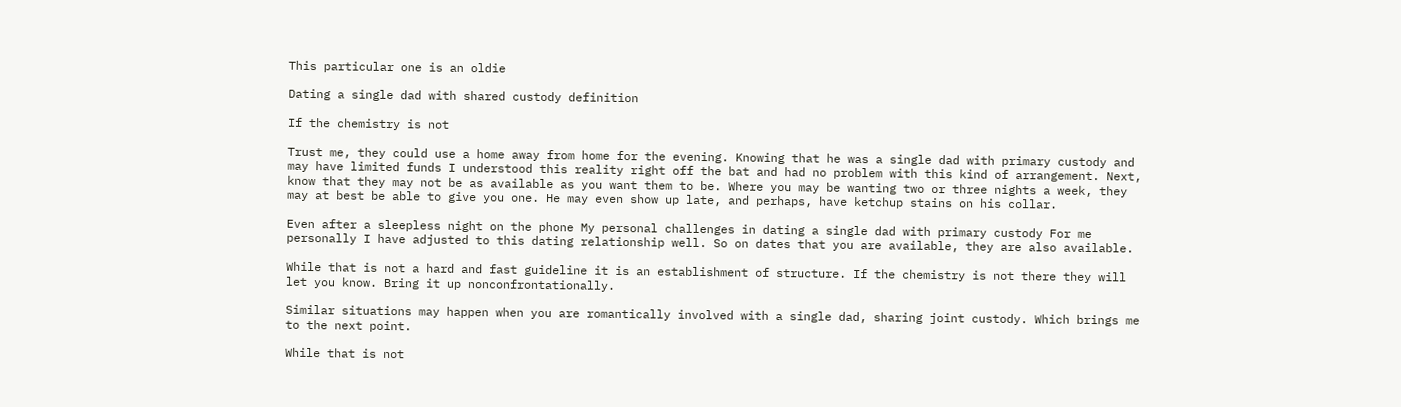This particular one is an oldie

Dating a single dad with shared custody definition

If the chemistry is not

Trust me, they could use a home away from home for the evening. Knowing that he was a single dad with primary custody and may have limited funds I understood this reality right off the bat and had no problem with this kind of arrangement. Next, know that they may not be as available as you want them to be. Where you may be wanting two or three nights a week, they may at best be able to give you one. He may even show up late, and perhaps, have ketchup stains on his collar.

Even after a sleepless night on the phone My personal challenges in dating a single dad with primary custody For me personally I have adjusted to this dating relationship well. So on dates that you are available, they are also available.

While that is not a hard and fast guideline it is an establishment of structure. If the chemistry is not there they will let you know. Bring it up nonconfrontationally.

Similar situations may happen when you are romantically involved with a single dad, sharing joint custody. Which brings me to the next point.

While that is not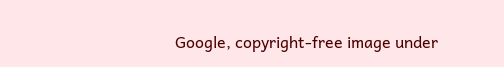Google, copyright-free image under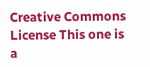Creative Commons License This one is a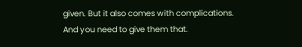given. But it also comes with complications. And you need to give them that.